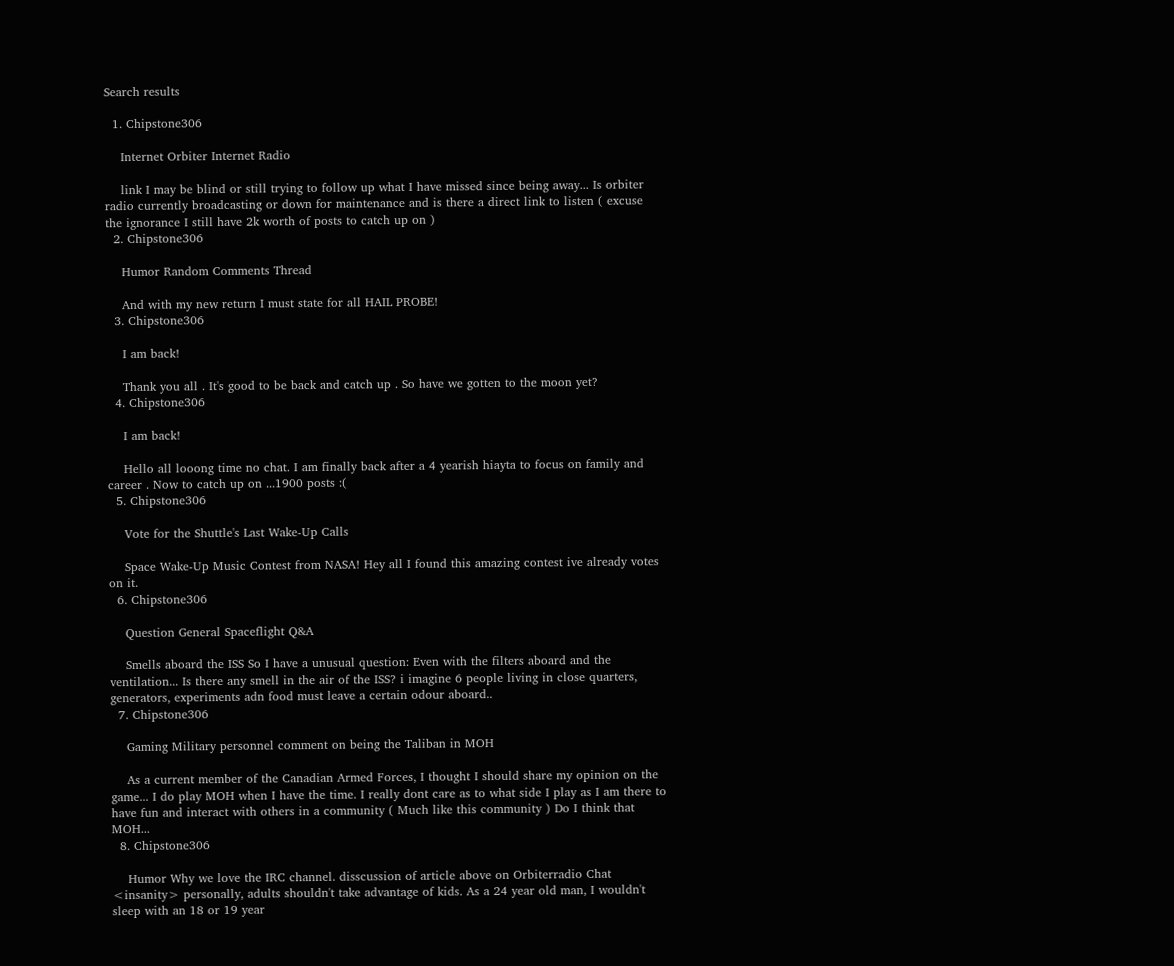Search results

  1. Chipstone306

    Internet Orbiter Internet Radio

    link I may be blind or still trying to follow up what I have missed since being away... Is orbiter radio currently broadcasting or down for maintenance and is there a direct link to listen ( excuse the ignorance I still have 2k worth of posts to catch up on )
  2. Chipstone306

    Humor Random Comments Thread

    And with my new return I must state for all HAIL PROBE!
  3. Chipstone306

    I am back!

    Thank you all . It's good to be back and catch up . So have we gotten to the moon yet?
  4. Chipstone306

    I am back!

    Hello all looong time no chat. I am finally back after a 4 yearish hiayta to focus on family and career . Now to catch up on ...1900 posts :(
  5. Chipstone306

    Vote for the Shuttle's Last Wake-Up Calls

    Space Wake-Up Music Contest from NASA! Hey all I found this amazing contest ive already votes on it.
  6. Chipstone306

    Question General Spaceflight Q&A

    Smells aboard the ISS So I have a unusual question: Even with the filters aboard and the ventilation... Is there any smell in the air of the ISS? i imagine 6 people living in close quarters, generators, experiments adn food must leave a certain odour aboard..
  7. Chipstone306

    Gaming Military personnel comment on being the Taliban in MOH

    As a current member of the Canadian Armed Forces, I thought I should share my opinion on the game... I do play MOH when I have the time. I really dont care as to what side I play as I am there to have fun and interact with others in a community ( Much like this community ) Do I think that MOH...
  8. Chipstone306

    Humor Why we love the IRC channel. disscussion of article above on Orbiterradio Chat <insanity> personally, adults shouldn't take advantage of kids. As a 24 year old man, I wouldn't sleep with an 18 or 19 year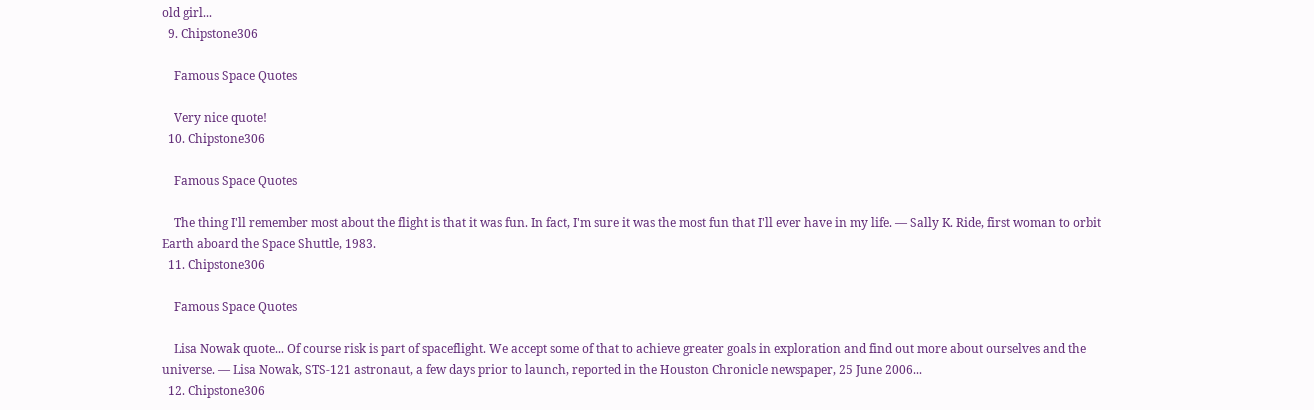old girl...
  9. Chipstone306

    Famous Space Quotes

    Very nice quote!
  10. Chipstone306

    Famous Space Quotes

    The thing I'll remember most about the flight is that it was fun. In fact, I'm sure it was the most fun that I'll ever have in my life. — Sally K. Ride, first woman to orbit Earth aboard the Space Shuttle, 1983.
  11. Chipstone306

    Famous Space Quotes

    Lisa Nowak quote... Of course risk is part of spaceflight. We accept some of that to achieve greater goals in exploration and find out more about ourselves and the universe. — Lisa Nowak, STS-121 astronaut, a few days prior to launch, reported in the Houston Chronicle newspaper, 25 June 2006...
  12. Chipstone306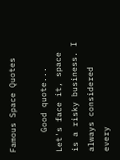Famous Space Quotes

    Good quote... Let's face it, space is a risky business. I always considered every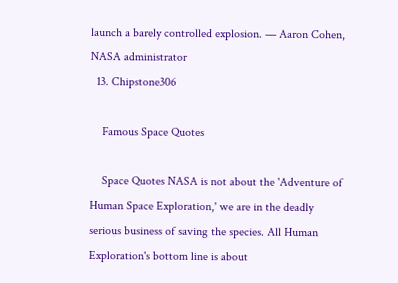launch a barely controlled explosion. — Aaron Cohen, NASA administrator
  13. Chipstone306

    Famous Space Quotes

    Space Quotes NASA is not about the 'Adventure of Human Space Exploration,' we are in the deadly serious business of saving the species. All Human Exploration's bottom line is about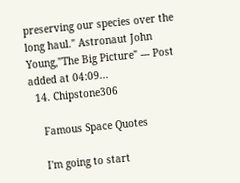preserving our species over the long haul." Astronaut John Young,"The Big Picture" --- Post added at 04:09...
  14. Chipstone306

    Famous Space Quotes

    I'm going to start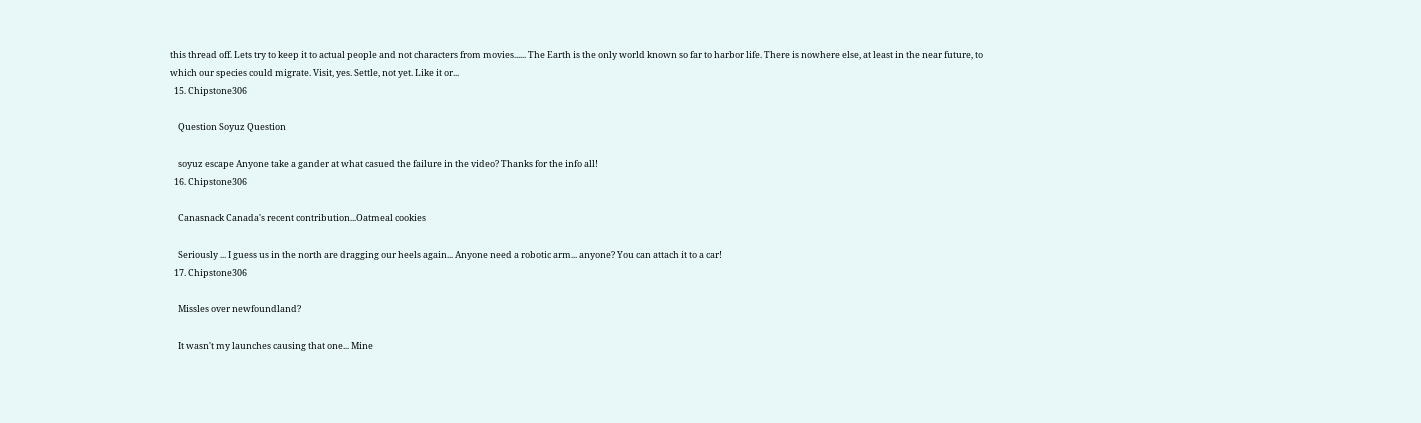this thread off. Lets try to keep it to actual people and not characters from movies...... The Earth is the only world known so far to harbor life. There is nowhere else, at least in the near future, to which our species could migrate. Visit, yes. Settle, not yet. Like it or...
  15. Chipstone306

    Question Soyuz Question

    soyuz escape Anyone take a gander at what casued the failure in the video? Thanks for the info all!
  16. Chipstone306

    Canasnack Canada's recent contribution...Oatmeal cookies

    Seriously ... I guess us in the north are dragging our heels again... Anyone need a robotic arm... anyone? You can attach it to a car!
  17. Chipstone306

    Missles over newfoundland?

    It wasn't my launches causing that one... Mine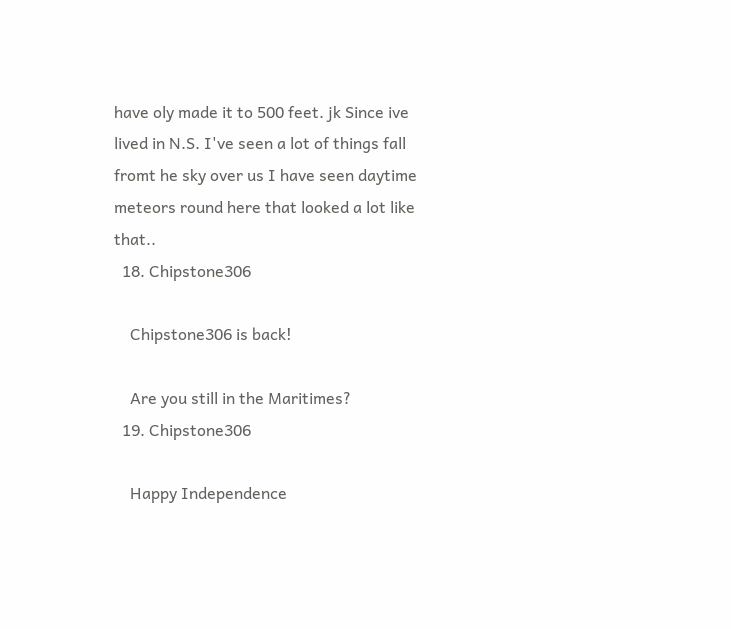have oly made it to 500 feet. jk Since ive lived in N.S. I've seen a lot of things fall fromt he sky over us I have seen daytime meteors round here that looked a lot like that..
  18. Chipstone306

    Chipstone306 is back!

    Are you still in the Maritimes?
  19. Chipstone306

    Happy Independence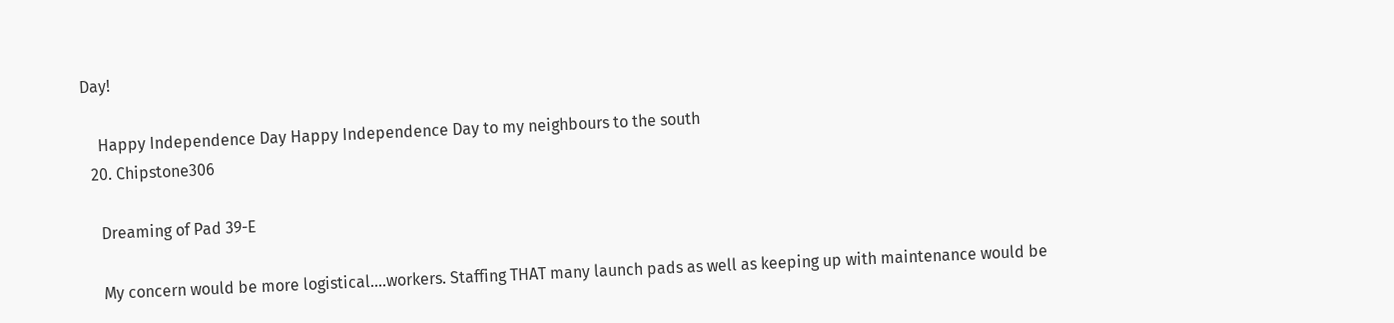Day!

    Happy Independence Day Happy Independence Day to my neighbours to the south
  20. Chipstone306

    Dreaming of Pad 39-E

    My concern would be more logistical....workers. Staffing THAT many launch pads as well as keeping up with maintenance would be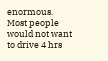enormous. Most people would not want to drive 4 hrs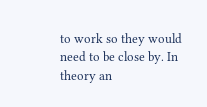to work so they would need to be close by. In theory an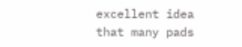excellent idea that many pads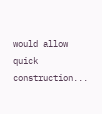would allow quick construction...